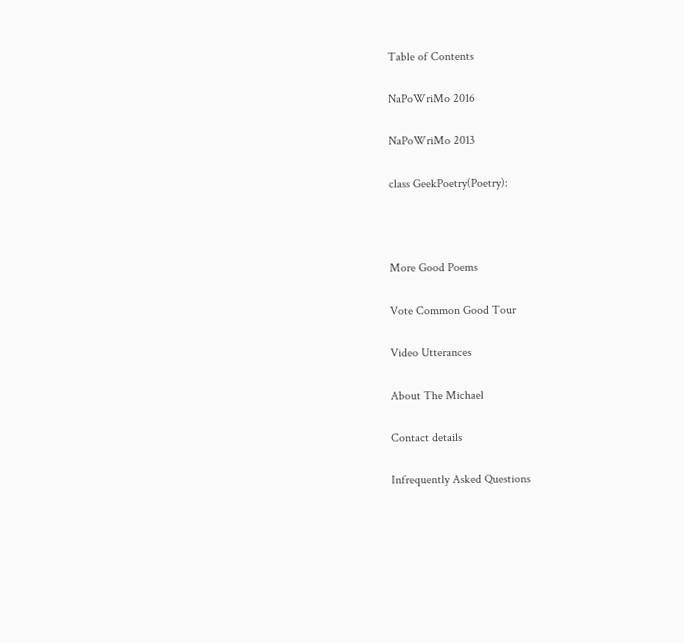Table of Contents

NaPoWriMo 2016

NaPoWriMo 2013

class GeekPoetry(Poetry):



More Good Poems

Vote Common Good Tour

Video Utterances

About The Michael

Contact details

Infrequently Asked Questions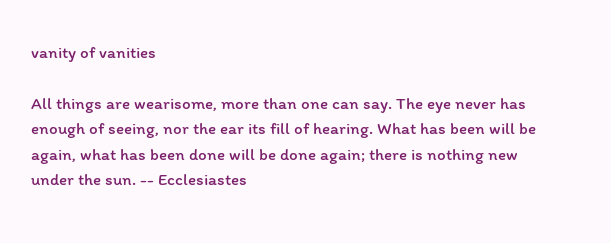vanity of vanities

All things are wearisome, more than one can say. The eye never has enough of seeing, nor the ear its fill of hearing. What has been will be again, what has been done will be done again; there is nothing new under the sun. -- Ecclesiastes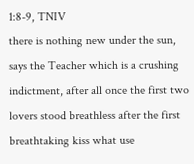1:8-9, TNIV
there is nothing new under the sun, says the Teacher which is a crushing indictment, after all once the first two lovers stood breathless after the first breathtaking kiss what use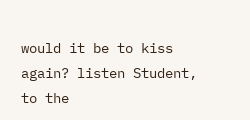would it be to kiss again? listen Student, to the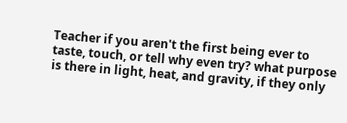Teacher if you aren't the first being ever to taste, touch, or tell why even try? what purpose is there in light, heat, and gravity, if they only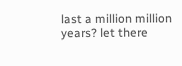last a million million years? let there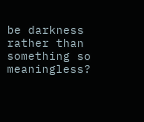be darkness rather than something so meaningless?